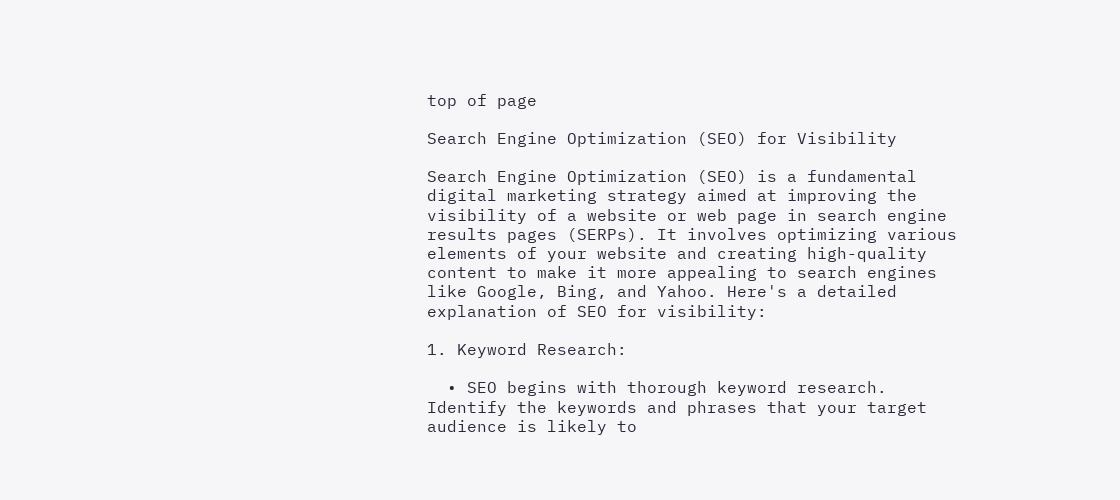top of page

Search Engine Optimization (SEO) for Visibility

Search Engine Optimization (SEO) is a fundamental digital marketing strategy aimed at improving the visibility of a website or web page in search engine results pages (SERPs). It involves optimizing various elements of your website and creating high-quality content to make it more appealing to search engines like Google, Bing, and Yahoo. Here's a detailed explanation of SEO for visibility:

1. Keyword Research:

  • SEO begins with thorough keyword research. Identify the keywords and phrases that your target audience is likely to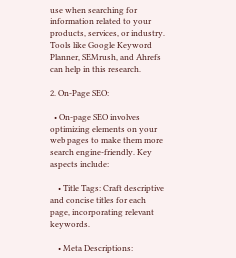use when searching for information related to your products, services, or industry. Tools like Google Keyword Planner, SEMrush, and Ahrefs can help in this research.

2. On-Page SEO:

  • On-page SEO involves optimizing elements on your web pages to make them more search engine-friendly. Key aspects include:

    • Title Tags: Craft descriptive and concise titles for each page, incorporating relevant keywords.

    • Meta Descriptions: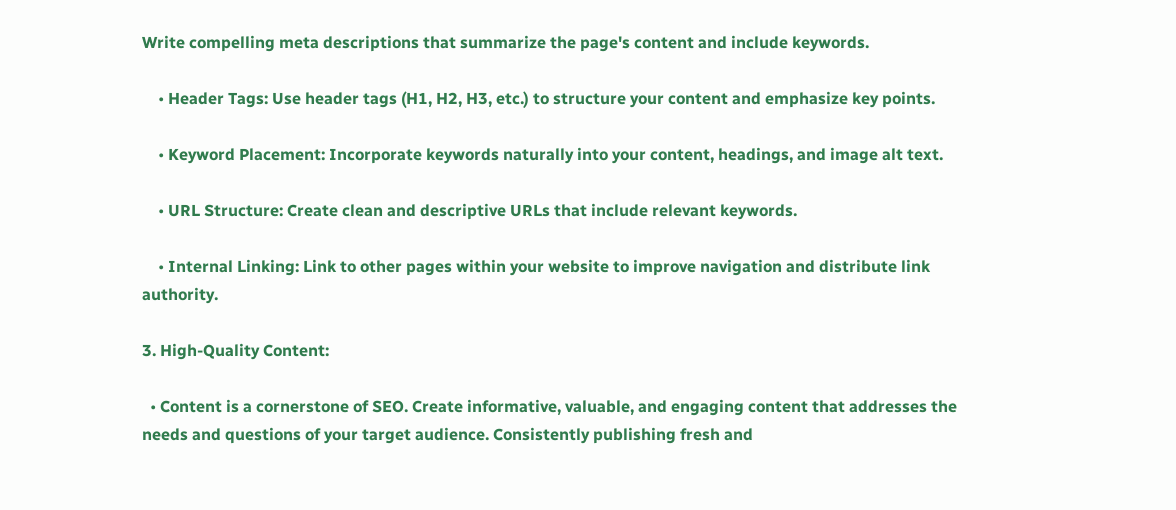Write compelling meta descriptions that summarize the page's content and include keywords.

    • Header Tags: Use header tags (H1, H2, H3, etc.) to structure your content and emphasize key points.

    • Keyword Placement: Incorporate keywords naturally into your content, headings, and image alt text.

    • URL Structure: Create clean and descriptive URLs that include relevant keywords.

    • Internal Linking: Link to other pages within your website to improve navigation and distribute link authority.

3. High-Quality Content:

  • Content is a cornerstone of SEO. Create informative, valuable, and engaging content that addresses the needs and questions of your target audience. Consistently publishing fresh and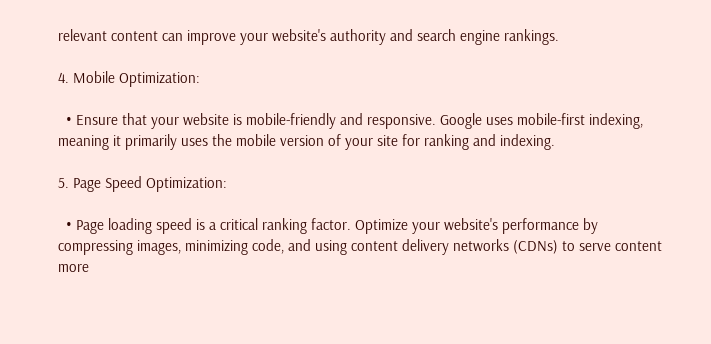relevant content can improve your website's authority and search engine rankings.

4. Mobile Optimization:

  • Ensure that your website is mobile-friendly and responsive. Google uses mobile-first indexing, meaning it primarily uses the mobile version of your site for ranking and indexing.

5. Page Speed Optimization:

  • Page loading speed is a critical ranking factor. Optimize your website's performance by compressing images, minimizing code, and using content delivery networks (CDNs) to serve content more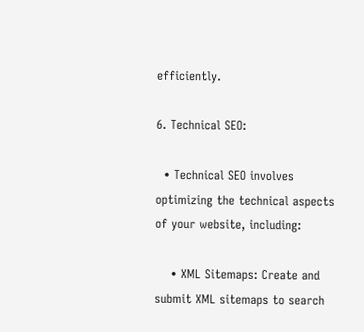efficiently.

6. Technical SEO:

  • Technical SEO involves optimizing the technical aspects of your website, including:

    • XML Sitemaps: Create and submit XML sitemaps to search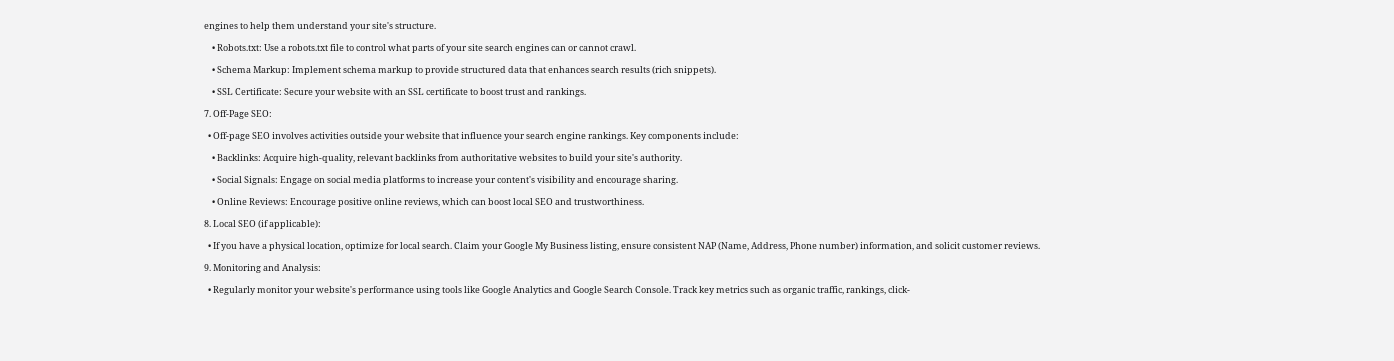engines to help them understand your site's structure.

    • Robots.txt: Use a robots.txt file to control what parts of your site search engines can or cannot crawl.

    • Schema Markup: Implement schema markup to provide structured data that enhances search results (rich snippets).

    • SSL Certificate: Secure your website with an SSL certificate to boost trust and rankings.

7. Off-Page SEO:

  • Off-page SEO involves activities outside your website that influence your search engine rankings. Key components include:

    • Backlinks: Acquire high-quality, relevant backlinks from authoritative websites to build your site's authority.

    • Social Signals: Engage on social media platforms to increase your content's visibility and encourage sharing.

    • Online Reviews: Encourage positive online reviews, which can boost local SEO and trustworthiness.

8. Local SEO (if applicable):

  • If you have a physical location, optimize for local search. Claim your Google My Business listing, ensure consistent NAP (Name, Address, Phone number) information, and solicit customer reviews.

9. Monitoring and Analysis:

  • Regularly monitor your website's performance using tools like Google Analytics and Google Search Console. Track key metrics such as organic traffic, rankings, click-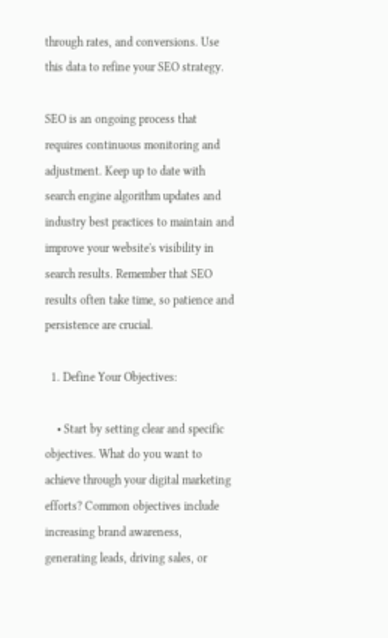through rates, and conversions. Use this data to refine your SEO strategy.

SEO is an ongoing process that requires continuous monitoring and adjustment. Keep up to date with search engine algorithm updates and industry best practices to maintain and improve your website's visibility in search results. Remember that SEO results often take time, so patience and persistence are crucial.

  1. Define Your Objectives:

    • Start by setting clear and specific objectives. What do you want to achieve through your digital marketing efforts? Common objectives include increasing brand awareness, generating leads, driving sales, or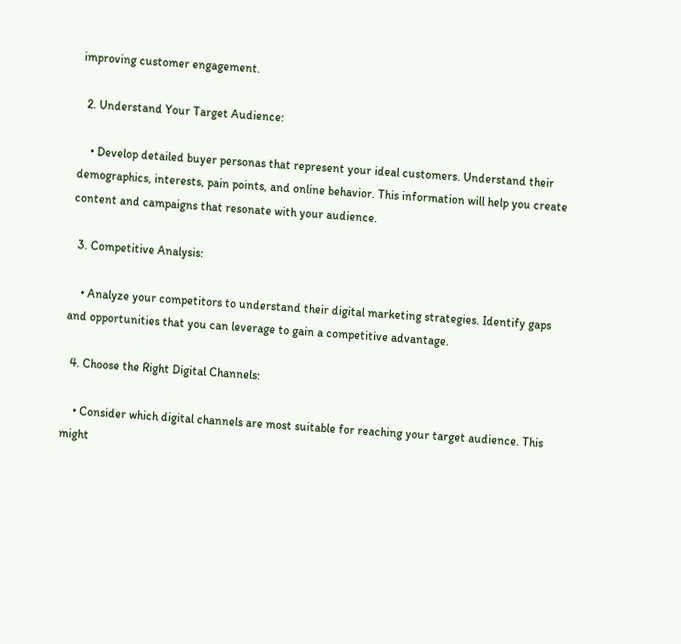improving customer engagement.

  2. Understand Your Target Audience:

    • Develop detailed buyer personas that represent your ideal customers. Understand their demographics, interests, pain points, and online behavior. This information will help you create content and campaigns that resonate with your audience.

  3. Competitive Analysis:

    • Analyze your competitors to understand their digital marketing strategies. Identify gaps and opportunities that you can leverage to gain a competitive advantage.

  4. Choose the Right Digital Channels:

    • Consider which digital channels are most suitable for reaching your target audience. This might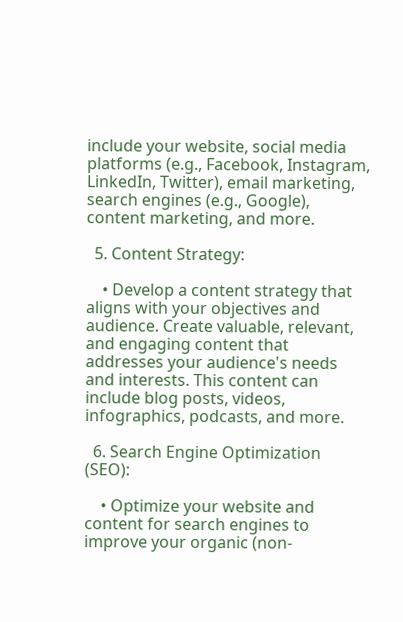include your website, social media platforms (e.g., Facebook, Instagram, LinkedIn, Twitter), email marketing, search engines (e.g., Google), content marketing, and more.

  5. Content Strategy:

    • Develop a content strategy that aligns with your objectives and audience. Create valuable, relevant, and engaging content that addresses your audience's needs and interests. This content can include blog posts, videos, infographics, podcasts, and more.

  6. Search Engine Optimization (SEO):

    • Optimize your website and content for search engines to improve your organic (non-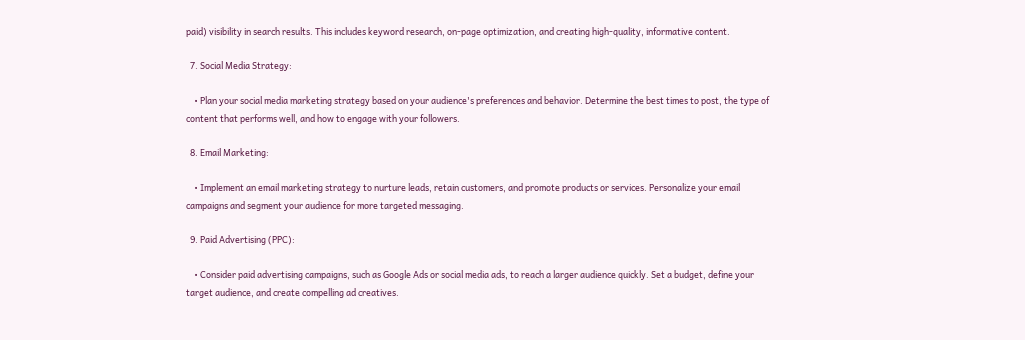paid) visibility in search results. This includes keyword research, on-page optimization, and creating high-quality, informative content.

  7. Social Media Strategy:

    • Plan your social media marketing strategy based on your audience's preferences and behavior. Determine the best times to post, the type of content that performs well, and how to engage with your followers.

  8. Email Marketing:

    • Implement an email marketing strategy to nurture leads, retain customers, and promote products or services. Personalize your email campaigns and segment your audience for more targeted messaging.

  9. Paid Advertising (PPC):

    • Consider paid advertising campaigns, such as Google Ads or social media ads, to reach a larger audience quickly. Set a budget, define your target audience, and create compelling ad creatives.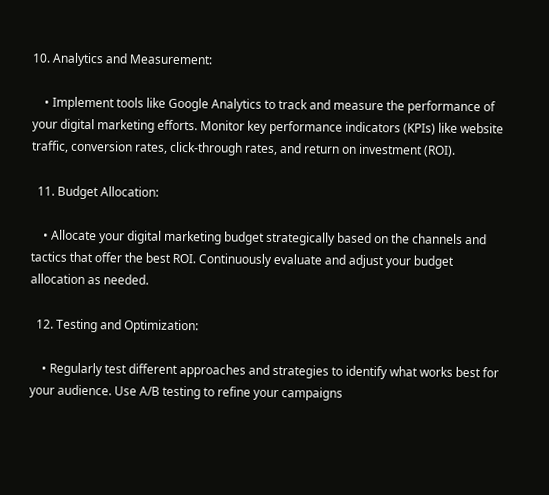10. Analytics and Measurement:

    • Implement tools like Google Analytics to track and measure the performance of your digital marketing efforts. Monitor key performance indicators (KPIs) like website traffic, conversion rates, click-through rates, and return on investment (ROI).

  11. Budget Allocation:

    • Allocate your digital marketing budget strategically based on the channels and tactics that offer the best ROI. Continuously evaluate and adjust your budget allocation as needed.

  12. Testing and Optimization:

    • Regularly test different approaches and strategies to identify what works best for your audience. Use A/B testing to refine your campaigns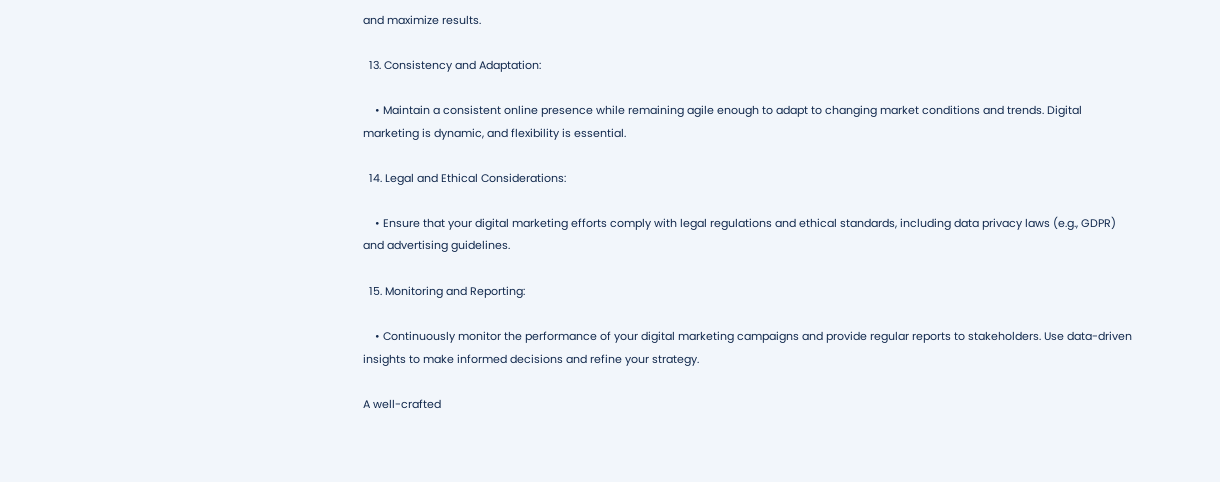and maximize results.

  13. Consistency and Adaptation:

    • Maintain a consistent online presence while remaining agile enough to adapt to changing market conditions and trends. Digital marketing is dynamic, and flexibility is essential.

  14. Legal and Ethical Considerations:

    • Ensure that your digital marketing efforts comply with legal regulations and ethical standards, including data privacy laws (e.g., GDPR) and advertising guidelines.

  15. Monitoring and Reporting:

    • Continuously monitor the performance of your digital marketing campaigns and provide regular reports to stakeholders. Use data-driven insights to make informed decisions and refine your strategy.

A well-crafted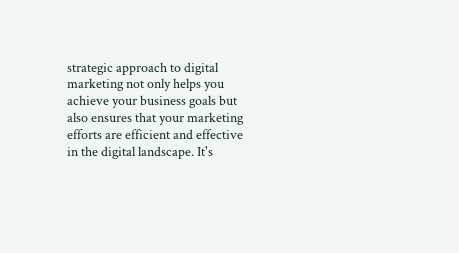strategic approach to digital marketing not only helps you achieve your business goals but also ensures that your marketing efforts are efficient and effective in the digital landscape. It's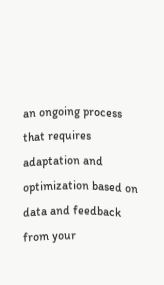an ongoing process that requires adaptation and optimization based on data and feedback from your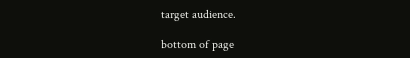target audience.

bottom of page